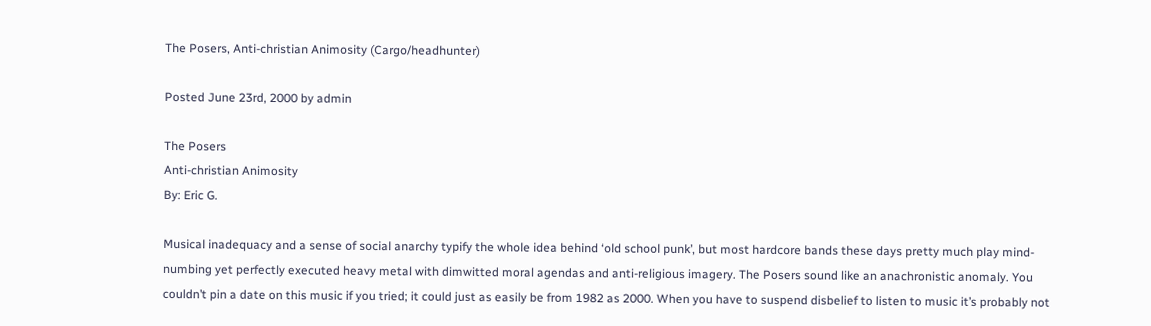The Posers, Anti-christian Animosity (Cargo/headhunter)

Posted June 23rd, 2000 by admin

The Posers
Anti-christian Animosity
By: Eric G.

Musical inadequacy and a sense of social anarchy typify the whole idea behind ‘old school punk’, but most hardcore bands these days pretty much play mind-numbing yet perfectly executed heavy metal with dimwitted moral agendas and anti-religious imagery. The Posers sound like an anachronistic anomaly. You couldn’t pin a date on this music if you tried; it could just as easily be from 1982 as 2000. When you have to suspend disbelief to listen to music it’s probably not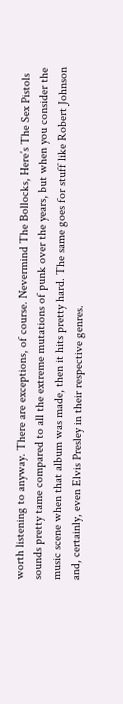worth listening to anyway. There are exceptions, of course. Nevermind The Bollocks, Here’s The Sex Pistols sounds pretty tame compared to all the extreme mutations of punk over the years, but when you consider the music scene when that album was made, then it hits pretty hard. The same goes for stuff like Robert Johnson and, certainly, even Elvis Presley in their respective genres.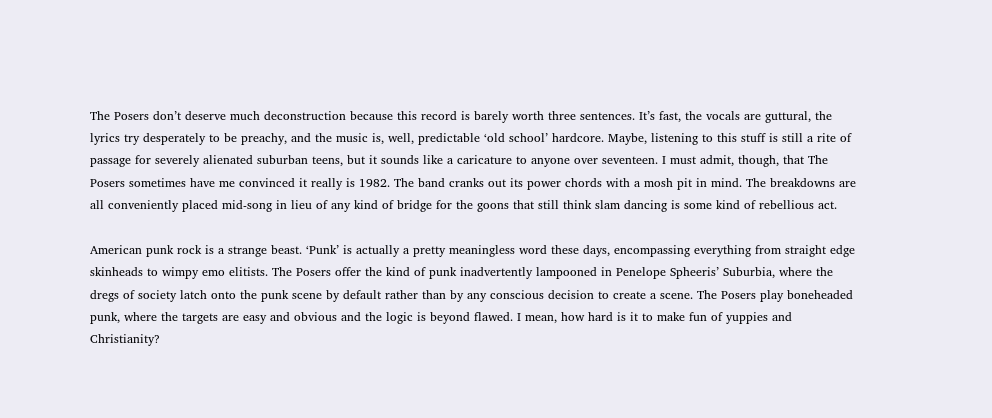The Posers don’t deserve much deconstruction because this record is barely worth three sentences. It’s fast, the vocals are guttural, the lyrics try desperately to be preachy, and the music is, well, predictable ‘old school’ hardcore. Maybe, listening to this stuff is still a rite of passage for severely alienated suburban teens, but it sounds like a caricature to anyone over seventeen. I must admit, though, that The Posers sometimes have me convinced it really is 1982. The band cranks out its power chords with a mosh pit in mind. The breakdowns are all conveniently placed mid-song in lieu of any kind of bridge for the goons that still think slam dancing is some kind of rebellious act.

American punk rock is a strange beast. ‘Punk’ is actually a pretty meaningless word these days, encompassing everything from straight edge skinheads to wimpy emo elitists. The Posers offer the kind of punk inadvertently lampooned in Penelope Spheeris’ Suburbia, where the dregs of society latch onto the punk scene by default rather than by any conscious decision to create a scene. The Posers play boneheaded punk, where the targets are easy and obvious and the logic is beyond flawed. I mean, how hard is it to make fun of yuppies and Christianity?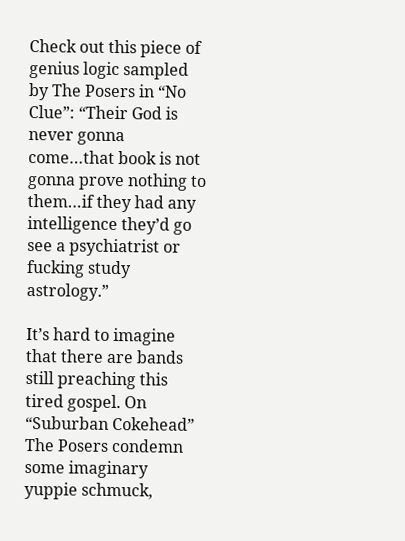Check out this piece of genius logic sampled by The Posers in “No Clue”: “Their God is never gonna come…that book is not gonna prove nothing to them…if they had any intelligence they’d go see a psychiatrist or fucking study astrology.”

It’s hard to imagine that there are bands still preaching this tired gospel. On “Suburban Cokehead” The Posers condemn some imaginary yuppie schmuck,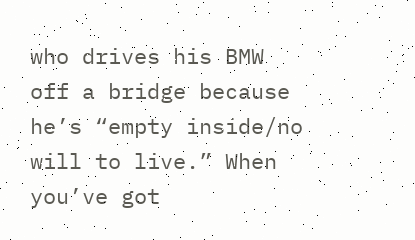who drives his BMW off a bridge because he’s “empty inside/no will to live.” When you’ve got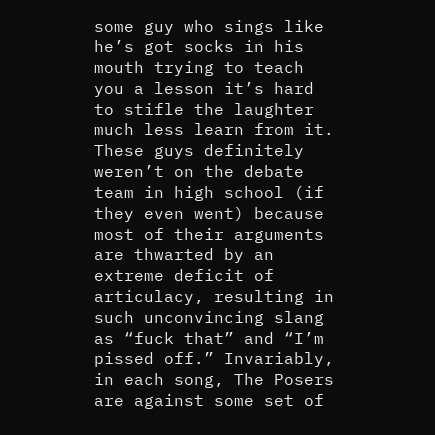some guy who sings like he’s got socks in his mouth trying to teach you a lesson it’s hard to stifle the laughter much less learn from it. These guys definitely weren’t on the debate team in high school (if they even went) because most of their arguments are thwarted by an extreme deficit of articulacy, resulting in such unconvincing slang as “fuck that” and “I’m pissed off.” Invariably, in each song, The Posers are against some set of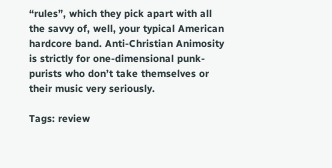“rules”, which they pick apart with all the savvy of, well, your typical American hardcore band. Anti-Christian Animosity is strictly for one-dimensional punk-purists who don’t take themselves or their music very seriously.

Tags: review